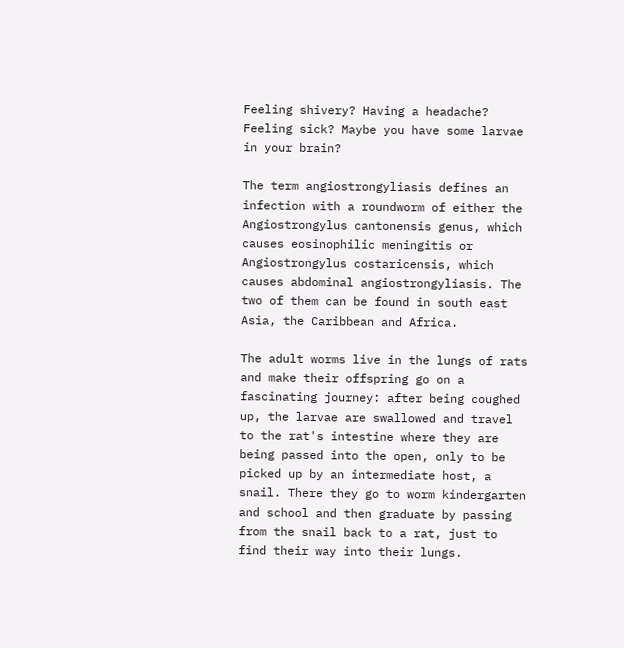Feeling shivery? Having a headache? Feeling sick? Maybe you have some larvae in your brain?

The term angiostrongyliasis defines an infection with a roundworm of either the Angiostrongylus cantonensis genus, which causes eosinophilic meningitis or Angiostrongylus costaricensis, which causes abdominal angiostrongyliasis. The two of them can be found in south east Asia, the Caribbean and Africa.

The adult worms live in the lungs of rats and make their offspring go on a fascinating journey: after being coughed up, the larvae are swallowed and travel to the rat's intestine where they are being passed into the open, only to be picked up by an intermediate host, a snail. There they go to worm kindergarten and school and then graduate by passing from the snail back to a rat, just to find their way into their lungs.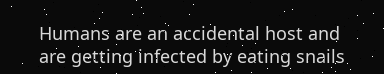Humans are an accidental host and are getting infected by eating snails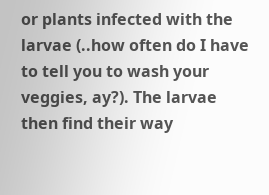or plants infected with the larvae (..how often do I have to tell you to wash your veggies, ay?). The larvae then find their way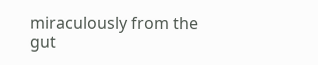miraculously from the gut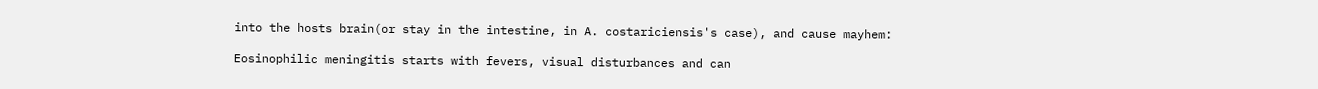into the hosts brain(or stay in the intestine, in A. costariciensis's case), and cause mayhem:

Eosinophilic meningitis starts with fevers, visual disturbances and can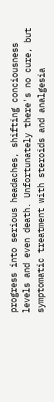progress into serious headaches, shifting conciousness levels and even death. Unfortunately there's no cure, but symptomatic treatment with steroids and analgesia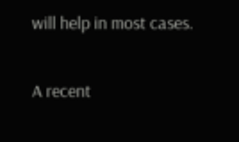will help in most cases.

A recent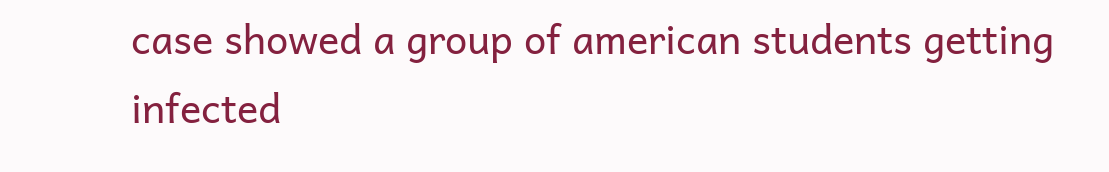case showed a group of american students getting infected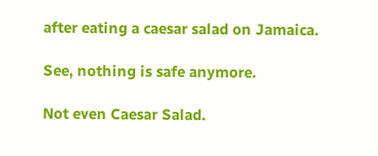after eating a caesar salad on Jamaica.

See, nothing is safe anymore.

Not even Caesar Salad.